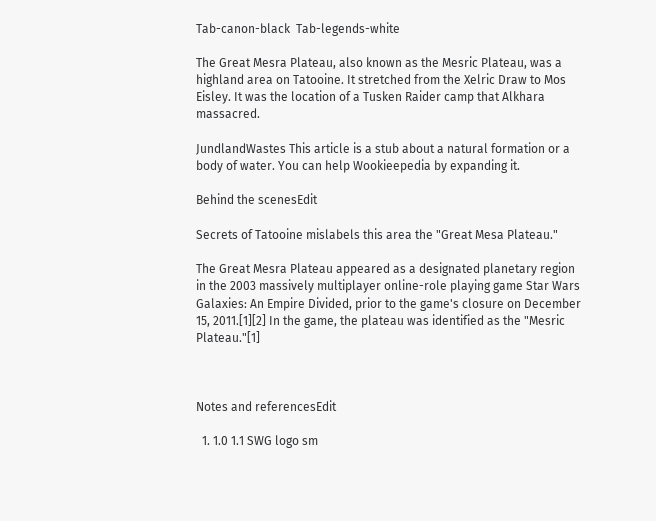Tab-canon-black  Tab-legends-white

The Great Mesra Plateau, also known as the Mesric Plateau, was a highland area on Tatooine. It stretched from the Xelric Draw to Mos Eisley. It was the location of a Tusken Raider camp that Alkhara massacred.

JundlandWastes This article is a stub about a natural formation or a body of water. You can help Wookieepedia by expanding it.

Behind the scenesEdit

Secrets of Tatooine mislabels this area the "Great Mesa Plateau."

The Great Mesra Plateau appeared as a designated planetary region in the 2003 massively multiplayer online-role playing game Star Wars Galaxies: An Empire Divided, prior to the game's closure on December 15, 2011.[1][2] In the game, the plateau was identified as the "Mesric Plateau."[1]



Notes and referencesEdit

  1. 1.0 1.1 SWG logo sm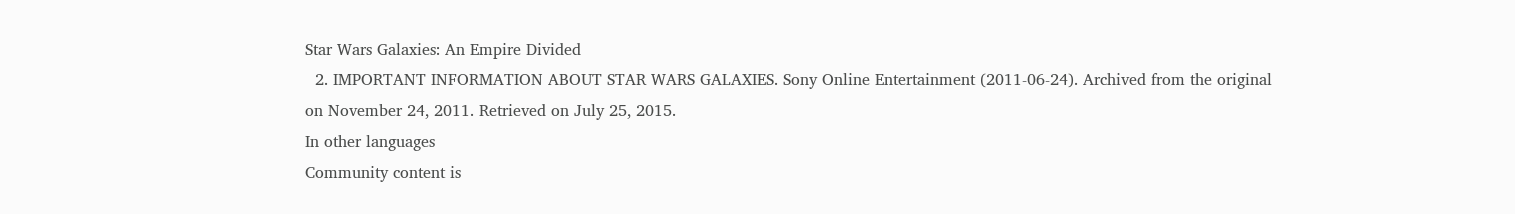Star Wars Galaxies: An Empire Divided
  2. IMPORTANT INFORMATION ABOUT STAR WARS GALAXIES. Sony Online Entertainment (2011-06-24). Archived from the original on November 24, 2011. Retrieved on July 25, 2015.
In other languages
Community content is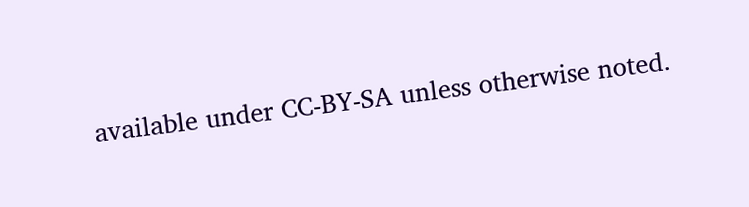available under CC-BY-SA unless otherwise noted.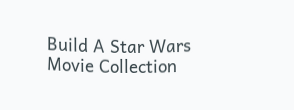Build A Star Wars Movie Collection